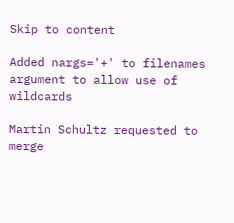Skip to content

Added nargs='+' to filenames argument to allow use of wildcards

Martin Schultz requested to merge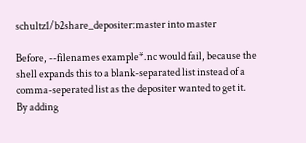schultz1/b2share_depositer:master into master

Before, --filenames example*.nc would fail, because the shell expands this to a blank-separated list instead of a comma-seperated list as the depositer wanted to get it. By adding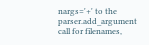nargs='+' to the parser.add_argument call for filenames,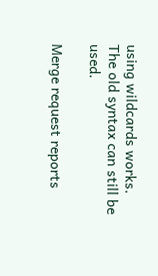using wildcards works. The old syntax can still be used.

Merge request reports